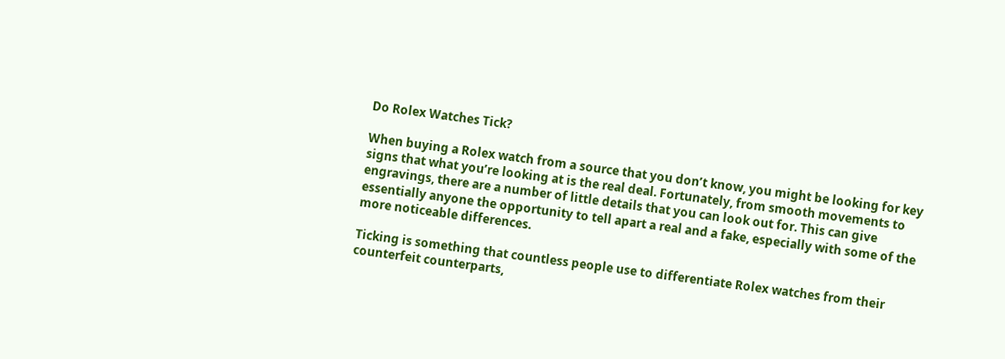Do Rolex Watches Tick?

When buying a Rolex watch from a source that you don’t know, you might be looking for key signs that what you’re looking at is the real deal. Fortunately, from smooth movements to engravings, there are a number of little details that you can look out for. This can give essentially anyone the opportunity to tell apart a real and a fake, especially with some of the more noticeable differences.

Ticking is something that countless people use to differentiate Rolex watches from their counterfeit counterparts,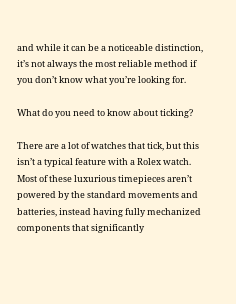and while it can be a noticeable distinction, it’s not always the most reliable method if you don’t know what you’re looking for.

What do you need to know about ticking?

There are a lot of watches that tick, but this isn’t a typical feature with a Rolex watch. Most of these luxurious timepieces aren’t powered by the standard movements and batteries, instead having fully mechanized components that significantly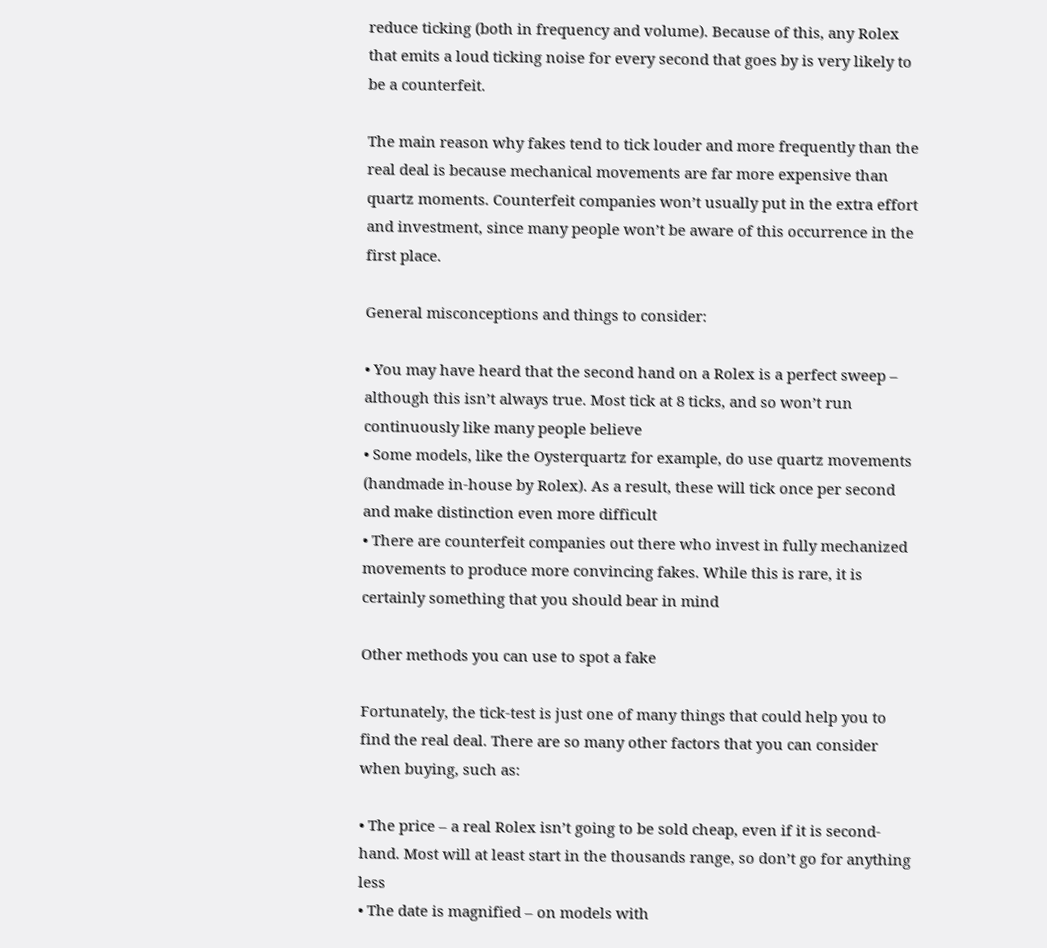reduce ticking (both in frequency and volume). Because of this, any Rolex that emits a loud ticking noise for every second that goes by is very likely to be a counterfeit.

The main reason why fakes tend to tick louder and more frequently than the real deal is because mechanical movements are far more expensive than quartz moments. Counterfeit companies won’t usually put in the extra effort and investment, since many people won’t be aware of this occurrence in the first place.

General misconceptions and things to consider:

• You may have heard that the second hand on a Rolex is a perfect sweep – although this isn’t always true. Most tick at 8 ticks, and so won’t run continuously like many people believe
• Some models, like the Oysterquartz for example, do use quartz movements (handmade in-house by Rolex). As a result, these will tick once per second and make distinction even more difficult
• There are counterfeit companies out there who invest in fully mechanized movements to produce more convincing fakes. While this is rare, it is certainly something that you should bear in mind

Other methods you can use to spot a fake

Fortunately, the tick-test is just one of many things that could help you to find the real deal. There are so many other factors that you can consider when buying, such as:

• The price – a real Rolex isn’t going to be sold cheap, even if it is second-hand. Most will at least start in the thousands range, so don’t go for anything less
• The date is magnified – on models with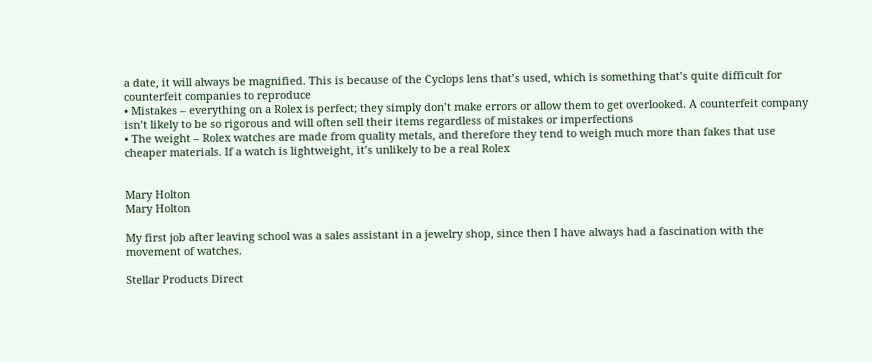a date, it will always be magnified. This is because of the Cyclops lens that’s used, which is something that’s quite difficult for counterfeit companies to reproduce
• Mistakes – everything on a Rolex is perfect; they simply don’t make errors or allow them to get overlooked. A counterfeit company isn’t likely to be so rigorous and will often sell their items regardless of mistakes or imperfections
• The weight – Rolex watches are made from quality metals, and therefore they tend to weigh much more than fakes that use cheaper materials. If a watch is lightweight, it’s unlikely to be a real Rolex


Mary Holton
Mary Holton

My first job after leaving school was a sales assistant in a jewelry shop, since then I have always had a fascination with the movement of watches.

Stellar Products Direct